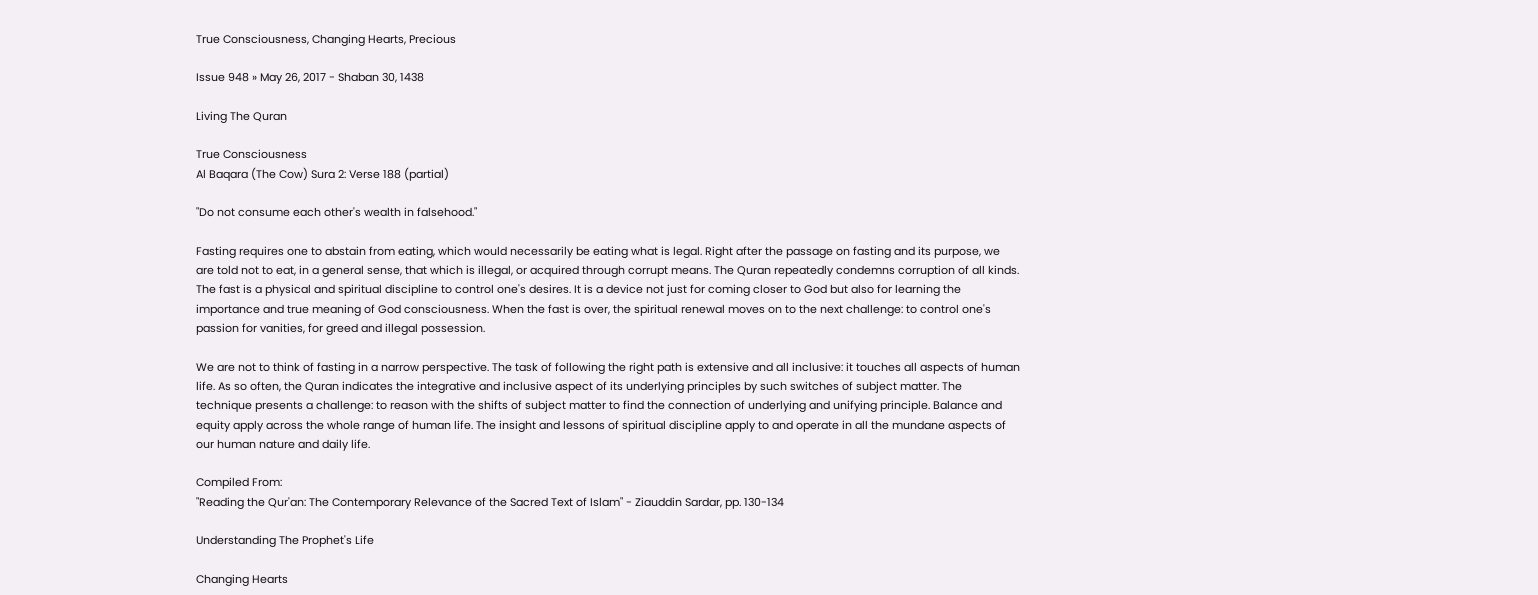True Consciousness, Changing Hearts, Precious

Issue 948 » May 26, 2017 - Shaban 30, 1438

Living The Quran

True Consciousness
Al Baqara (The Cow) Sura 2: Verse 188 (partial)

"Do not consume each other's wealth in falsehood."

Fasting requires one to abstain from eating, which would necessarily be eating what is legal. Right after the passage on fasting and its purpose, we are told not to eat, in a general sense, that which is illegal, or acquired through corrupt means. The Quran repeatedly condemns corruption of all kinds. The fast is a physical and spiritual discipline to control one's desires. It is a device not just for coming closer to God but also for learning the importance and true meaning of God consciousness. When the fast is over, the spiritual renewal moves on to the next challenge: to control one's passion for vanities, for greed and illegal possession.

We are not to think of fasting in a narrow perspective. The task of following the right path is extensive and all inclusive: it touches all aspects of human life. As so often, the Quran indicates the integrative and inclusive aspect of its underlying principles by such switches of subject matter. The technique presents a challenge: to reason with the shifts of subject matter to find the connection of underlying and unifying principle. Balance and equity apply across the whole range of human life. The insight and lessons of spiritual discipline apply to and operate in all the mundane aspects of our human nature and daily life.

Compiled From:
"Reading the Qur'an: The Contemporary Relevance of the Sacred Text of Islam" - Ziauddin Sardar, pp. 130-134

Understanding The Prophet's Life

Changing Hearts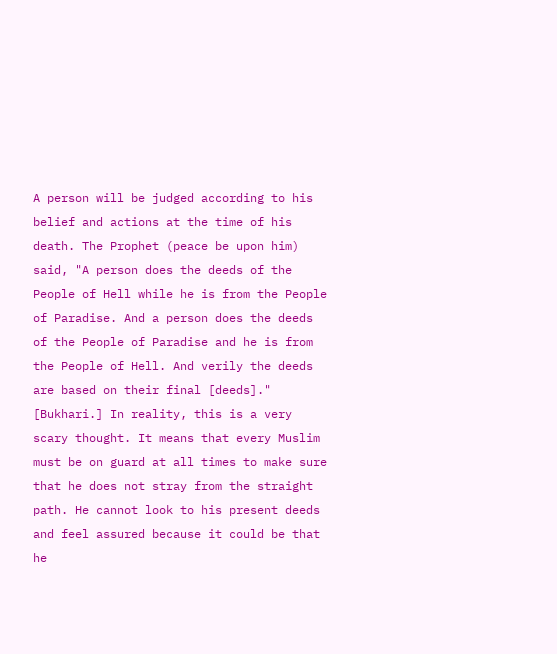A person will be judged according to his belief and actions at the time of his death. The Prophet (peace be upon him) said, "A person does the deeds of the People of Hell while he is from the People of Paradise. And a person does the deeds of the People of Paradise and he is from the People of Hell. And verily the deeds are based on their final [deeds]." [Bukhari.] In reality, this is a very scary thought. It means that every Muslim must be on guard at all times to make sure that he does not stray from the straight path. He cannot look to his present deeds and feel assured because it could be that he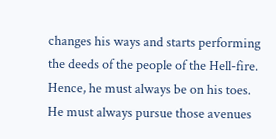changes his ways and starts performing the deeds of the people of the Hell-fire. Hence, he must always be on his toes. He must always pursue those avenues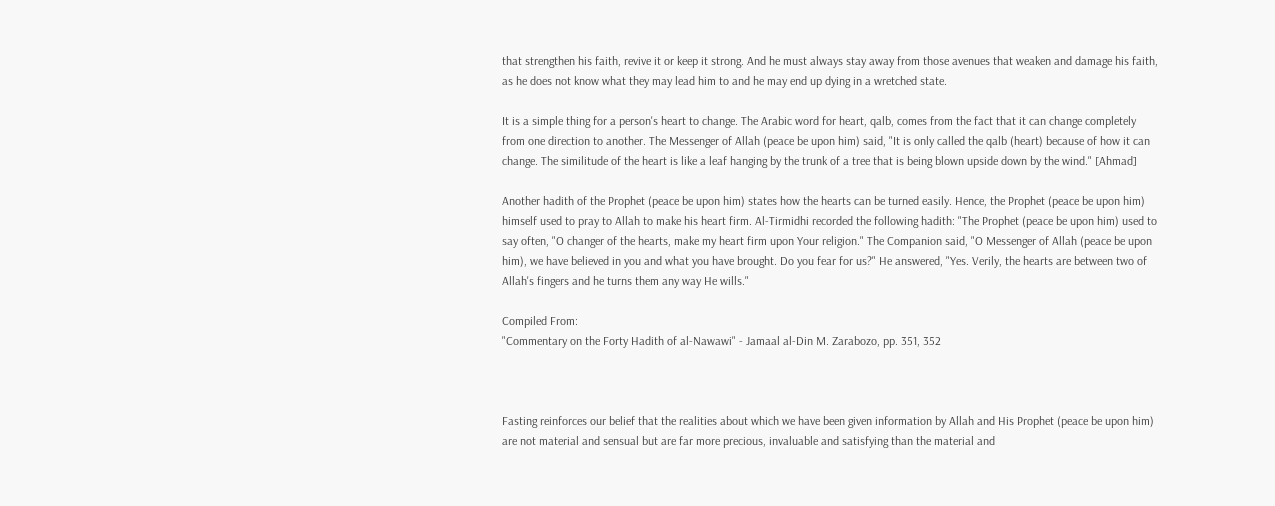that strengthen his faith, revive it or keep it strong. And he must always stay away from those avenues that weaken and damage his faith, as he does not know what they may lead him to and he may end up dying in a wretched state.

It is a simple thing for a person's heart to change. The Arabic word for heart, qalb, comes from the fact that it can change completely from one direction to another. The Messenger of Allah (peace be upon him) said, "It is only called the qalb (heart) because of how it can change. The similitude of the heart is like a leaf hanging by the trunk of a tree that is being blown upside down by the wind." [Ahmad]

Another hadith of the Prophet (peace be upon him) states how the hearts can be turned easily. Hence, the Prophet (peace be upon him) himself used to pray to Allah to make his heart firm. Al-Tirmidhi recorded the following hadith: "The Prophet (peace be upon him) used to say often, "O changer of the hearts, make my heart firm upon Your religion." The Companion said, "O Messenger of Allah (peace be upon him), we have believed in you and what you have brought. Do you fear for us?" He answered, "Yes. Verily, the hearts are between two of Allah's fingers and he turns them any way He wills."

Compiled From:
"Commentary on the Forty Hadith of al-Nawawi" - Jamaal al-Din M. Zarabozo, pp. 351, 352



Fasting reinforces our belief that the realities about which we have been given information by Allah and His Prophet (peace be upon him) are not material and sensual but are far more precious, invaluable and satisfying than the material and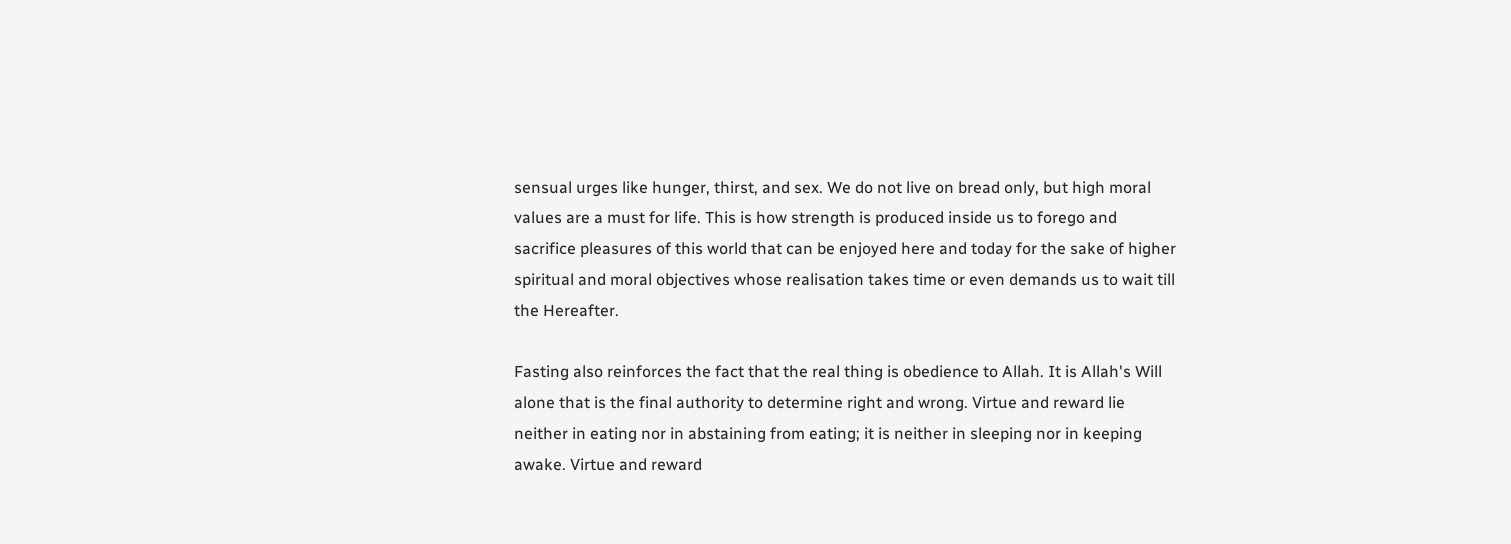sensual urges like hunger, thirst, and sex. We do not live on bread only, but high moral values are a must for life. This is how strength is produced inside us to forego and sacrifice pleasures of this world that can be enjoyed here and today for the sake of higher spiritual and moral objectives whose realisation takes time or even demands us to wait till the Hereafter.

Fasting also reinforces the fact that the real thing is obedience to Allah. It is Allah's Will alone that is the final authority to determine right and wrong. Virtue and reward lie neither in eating nor in abstaining from eating; it is neither in sleeping nor in keeping awake. Virtue and reward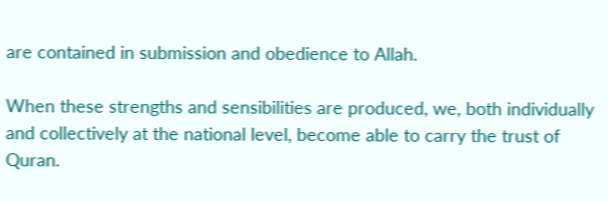are contained in submission and obedience to Allah.

When these strengths and sensibilities are produced, we, both individually and collectively at the national level, become able to carry the trust of Quran.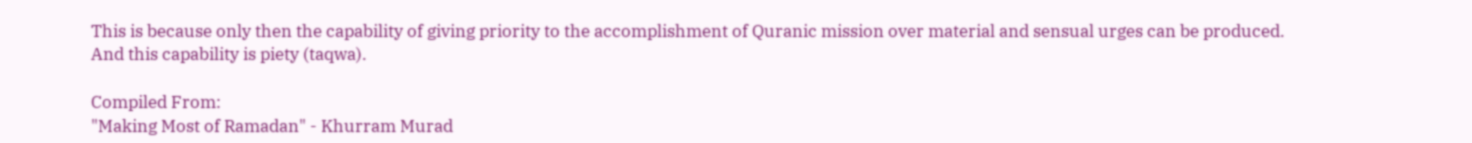This is because only then the capability of giving priority to the accomplishment of Quranic mission over material and sensual urges can be produced. And this capability is piety (taqwa).

Compiled From:
"Making Most of Ramadan" - Khurram Murad